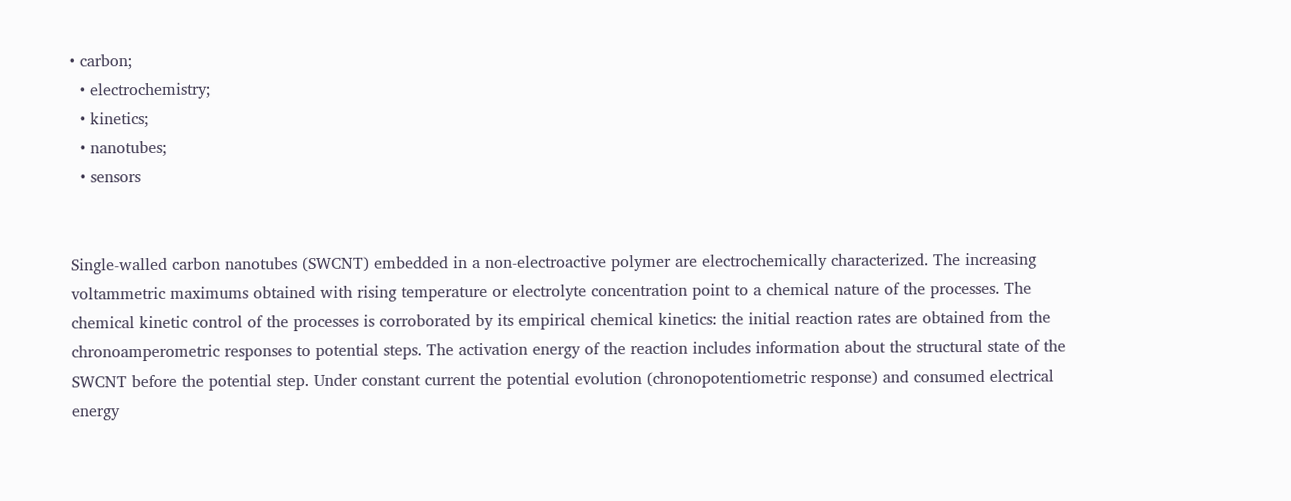• carbon;
  • electrochemistry;
  • kinetics;
  • nanotubes;
  • sensors


Single-walled carbon nanotubes (SWCNT) embedded in a non-electroactive polymer are electrochemically characterized. The increasing voltammetric maximums obtained with rising temperature or electrolyte concentration point to a chemical nature of the processes. The chemical kinetic control of the processes is corroborated by its empirical chemical kinetics: the initial reaction rates are obtained from the chronoamperometric responses to potential steps. The activation energy of the reaction includes information about the structural state of the SWCNT before the potential step. Under constant current the potential evolution (chronopotentiometric response) and consumed electrical energy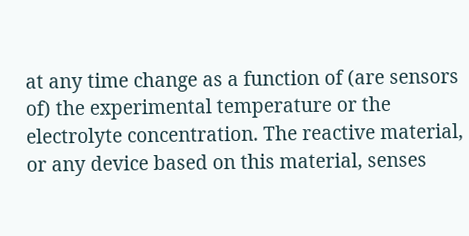at any time change as a function of (are sensors of) the experimental temperature or the electrolyte concentration. The reactive material, or any device based on this material, senses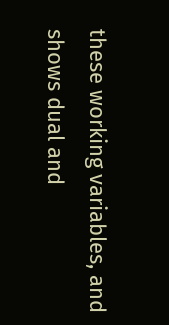these working variables, and shows dual and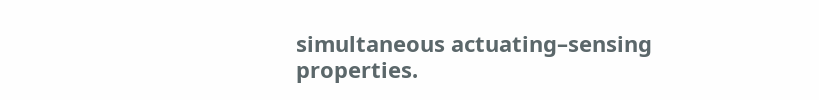simultaneous actuating–sensing properties.